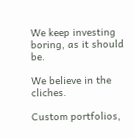We keep investing boring, as it should be.

We believe in the cliches.

Custom portfolios,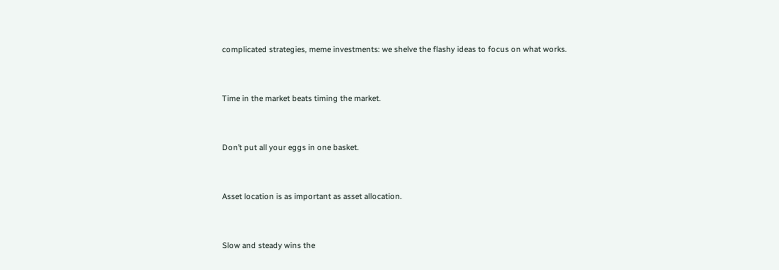complicated strategies, meme investments: we shelve the flashy ideas to focus on what works.


Time in the market beats timing the market.


Don’t put all your eggs in one basket.


Asset location is as important as asset allocation.


Slow and steady wins the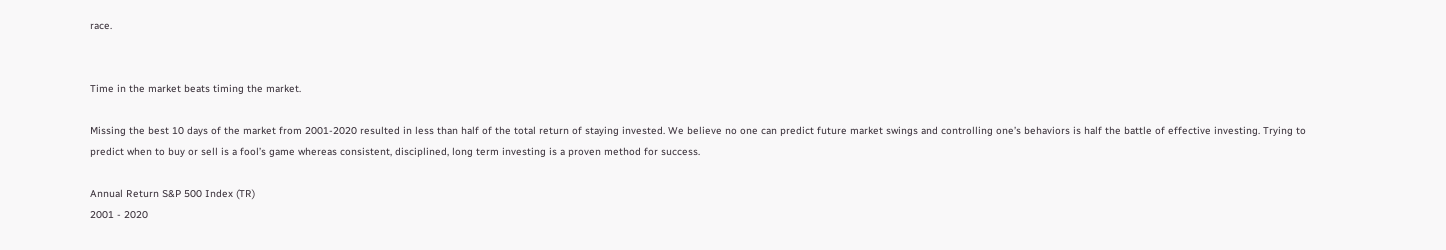race.


Time in the market beats timing the market.

Missing the best 10 days of the market from 2001-2020 resulted in less than half of the total return of staying invested. We believe no one can predict future market swings and controlling one’s behaviors is half the battle of effective investing. Trying to predict when to buy or sell is a fool’s game whereas consistent, disciplined, long term investing is a proven method for success.

Annual Return S&P 500 Index (TR)
2001 - 2020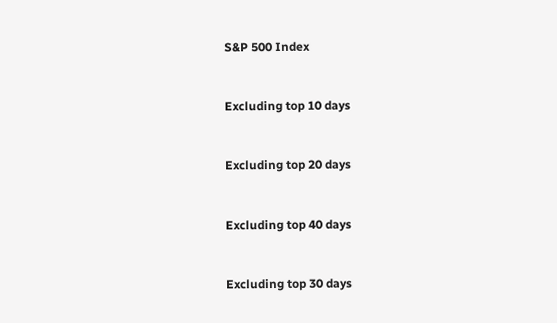S&P 500 Index


Excluding top 10 days


Excluding top 20 days


Excluding top 40 days


Excluding top 30 days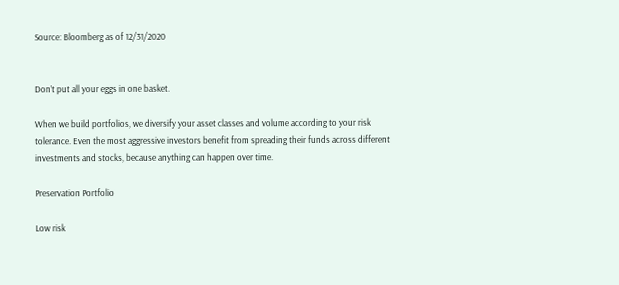Source: Bloomberg as of 12/31/2020


Don’t put all your eggs in one basket.

When we build portfolios, we diversify your asset classes and volume according to your risk tolerance. Even the most aggressive investors benefit from spreading their funds across different investments and stocks, because anything can happen over time.

Preservation Portfolio

Low risk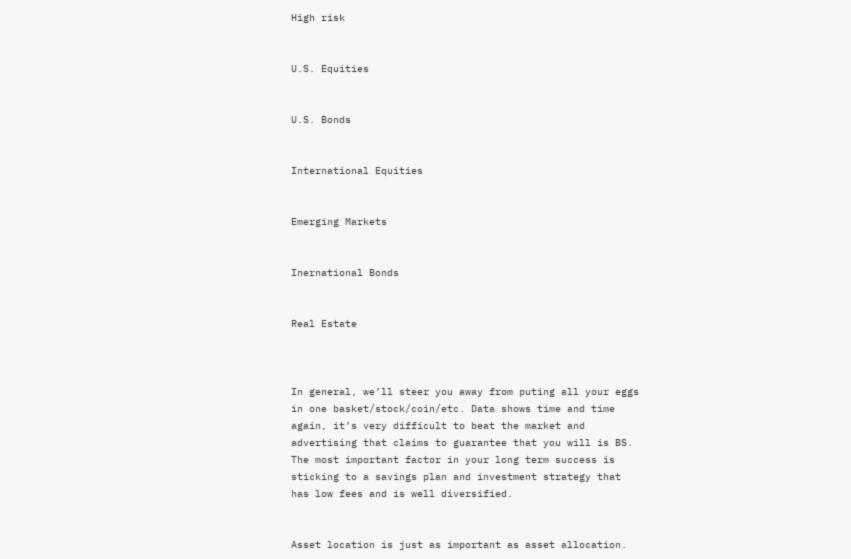High risk


U.S. Equities


U.S. Bonds


International Equities


Emerging Markets


Inernational Bonds


Real Estate



In general, we’ll steer you away from puting all your eggs in one basket/stock/coin/etc. Data shows time and time again, it’s very difficult to beat the market and advertising that claims to guarantee that you will is BS.  The most important factor in your long term success is sticking to a savings plan and investment strategy that has low fees and is well diversified.


Asset location is just as important as asset allocation.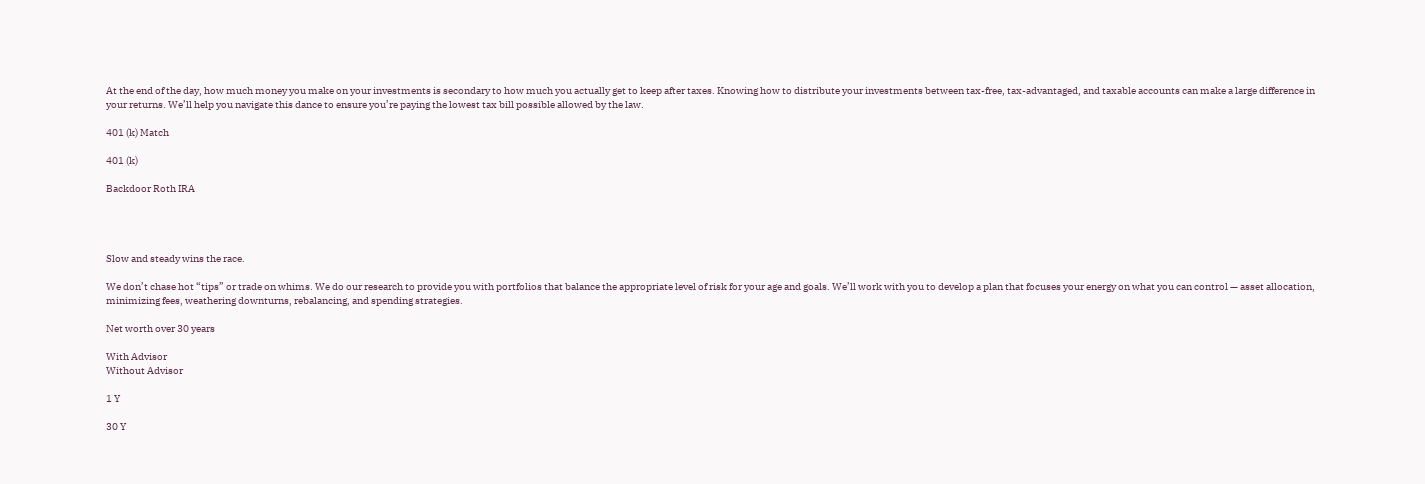At the end of the day, how much money you make on your investments is secondary to how much you actually get to keep after taxes. Knowing how to distribute your investments between tax-free, tax-advantaged, and taxable accounts can make a large difference in your returns. We’ll help you navigate this dance to ensure you’re paying the lowest tax bill possible allowed by the law.

401 (k) Match

401 (k)

Backdoor Roth IRA




Slow and steady wins the race.

We don’t chase hot “tips” or trade on whims. We do our research to provide you with portfolios that balance the appropriate level of risk for your age and goals. We’ll work with you to develop a plan that focuses your energy on what you can control — asset allocation, minimizing fees, weathering downturns, rebalancing, and spending strategies.

Net worth over 30 years

With Advisor
Without Advisor

1 Y

30 Y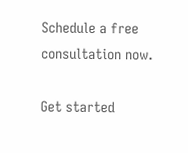Schedule a free consultation now.

Get started